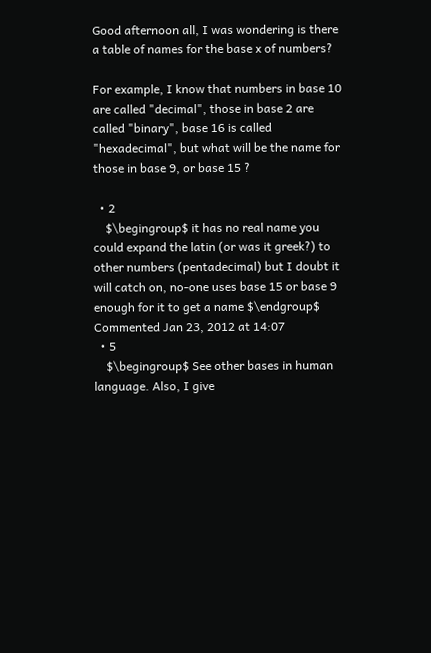Good afternoon all, I was wondering is there a table of names for the base x of numbers?

For example, I know that numbers in base 10 are called "decimal", those in base 2 are called "binary", base 16 is called "hexadecimal", but what will be the name for those in base 9, or base 15 ?

  • 2
    $\begingroup$ it has no real name you could expand the latin (or was it greek?) to other numbers (pentadecimal) but I doubt it will catch on, no-one uses base 15 or base 9 enough for it to get a name $\endgroup$ Commented Jan 23, 2012 at 14:07
  • 5
    $\begingroup$ See other bases in human language. Also, I give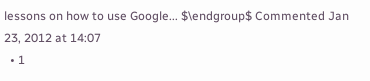lessons on how to use Google... $\endgroup$ Commented Jan 23, 2012 at 14:07
  • 1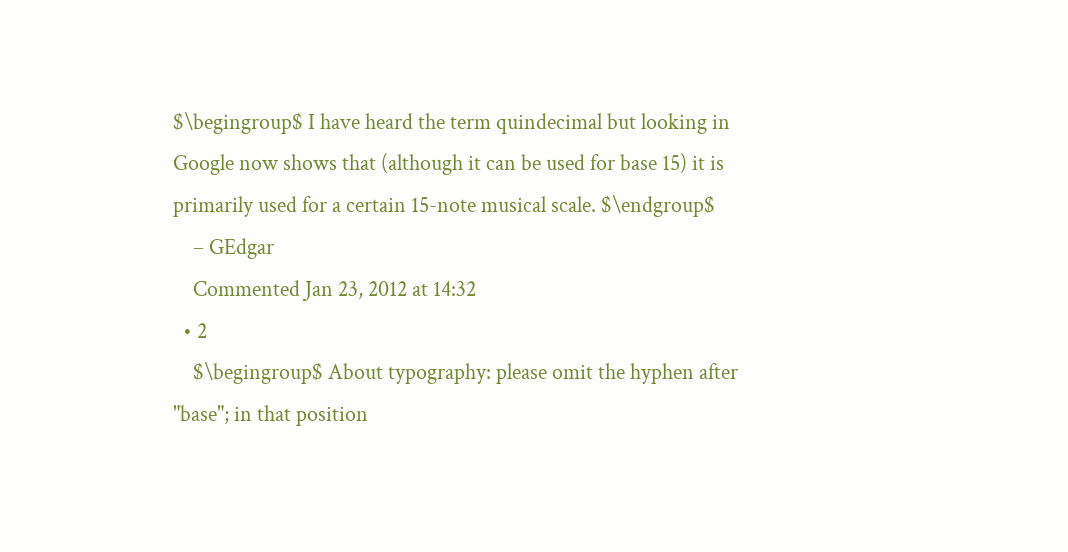$\begingroup$ I have heard the term quindecimal but looking in Google now shows that (although it can be used for base 15) it is primarily used for a certain 15-note musical scale. $\endgroup$
    – GEdgar
    Commented Jan 23, 2012 at 14:32
  • 2
    $\begingroup$ About typography: please omit the hyphen after "base"; in that position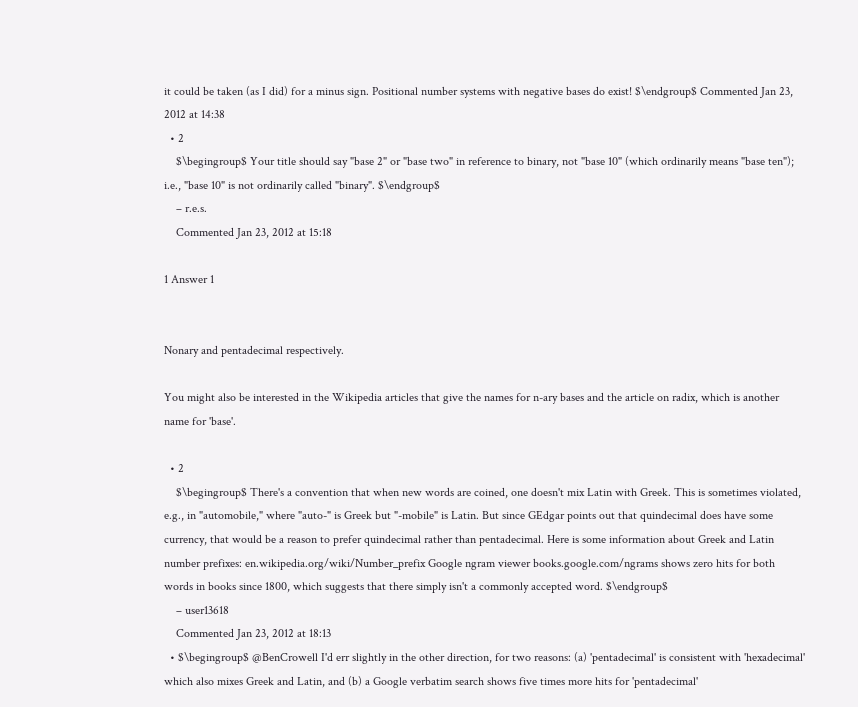it could be taken (as I did) for a minus sign. Positional number systems with negative bases do exist! $\endgroup$ Commented Jan 23, 2012 at 14:38
  • 2
    $\begingroup$ Your title should say "base 2" or "base two" in reference to binary, not "base 10" (which ordinarily means "base ten"); i.e., "base 10" is not ordinarily called "binary". $\endgroup$
    – r.e.s.
    Commented Jan 23, 2012 at 15:18

1 Answer 1


Nonary and pentadecimal respectively.

You might also be interested in the Wikipedia articles that give the names for n-ary bases and the article on radix, which is another name for 'base'.

  • 2
    $\begingroup$ There's a convention that when new words are coined, one doesn't mix Latin with Greek. This is sometimes violated, e.g., in "automobile," where "auto-" is Greek but "-mobile" is Latin. But since GEdgar points out that quindecimal does have some currency, that would be a reason to prefer quindecimal rather than pentadecimal. Here is some information about Greek and Latin number prefixes: en.wikipedia.org/wiki/Number_prefix Google ngram viewer books.google.com/ngrams shows zero hits for both words in books since 1800, which suggests that there simply isn't a commonly accepted word. $\endgroup$
    – user13618
    Commented Jan 23, 2012 at 18:13
  • $\begingroup$ @BenCrowell I'd err slightly in the other direction, for two reasons: (a) 'pentadecimal' is consistent with 'hexadecimal' which also mixes Greek and Latin, and (b) a Google verbatim search shows five times more hits for 'pentadecimal'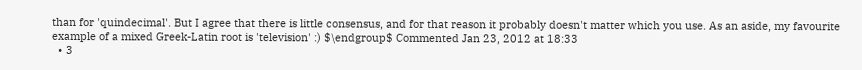than for 'quindecimal'. But I agree that there is little consensus, and for that reason it probably doesn't matter which you use. As an aside, my favourite example of a mixed Greek-Latin root is 'television' :) $\endgroup$ Commented Jan 23, 2012 at 18:33
  • 3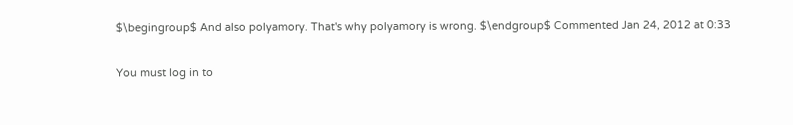$\begingroup$ And also polyamory. That's why polyamory is wrong. $\endgroup$ Commented Jan 24, 2012 at 0:33

You must log in to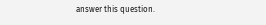answer this question.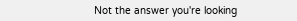Not the answer you're looking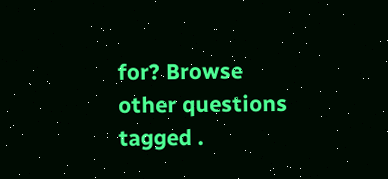for? Browse other questions tagged .